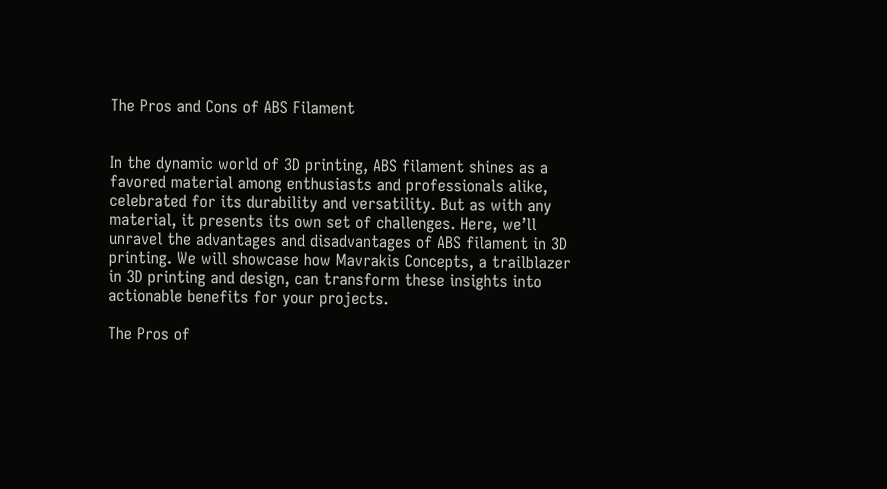The Pros and Cons of ABS Filament


In the dynamic world of 3D printing, ABS filament shines as a favored material among enthusiasts and professionals alike, celebrated for its durability and versatility. But as with any material, it presents its own set of challenges. Here, we’ll unravel the advantages and disadvantages of ABS filament in 3D printing. We will showcase how Mavrakis Concepts, a trailblazer in 3D printing and design, can transform these insights into actionable benefits for your projects.

The Pros of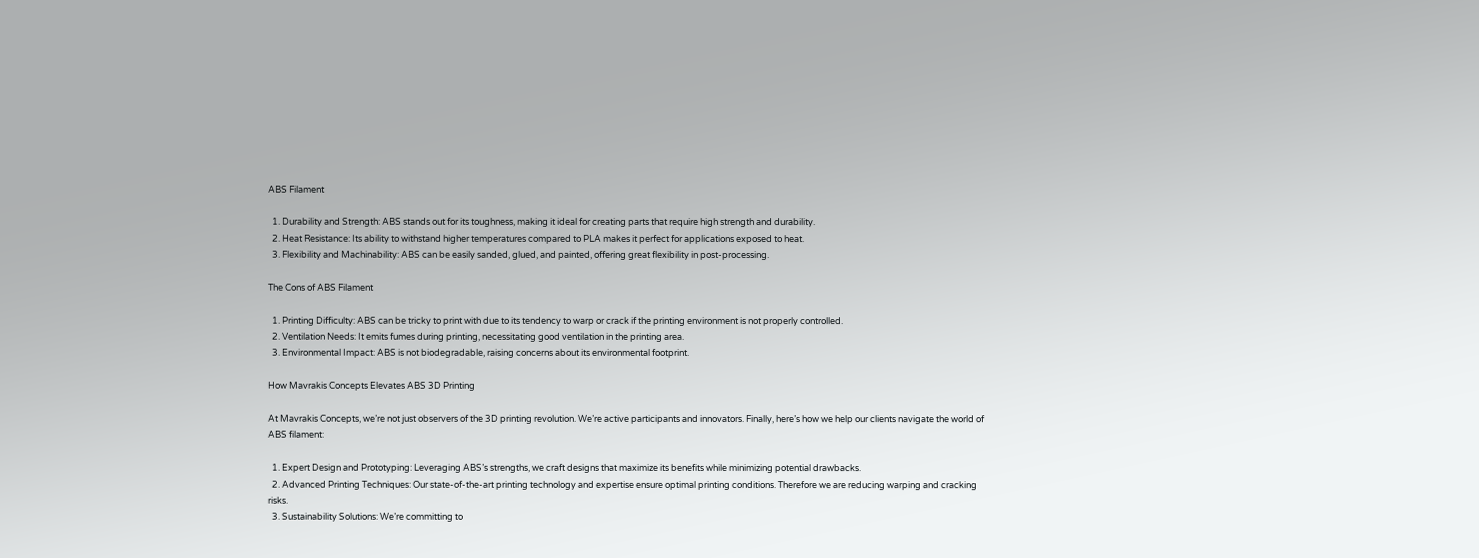ABS Filament

  1. Durability and Strength: ABS stands out for its toughness, making it ideal for creating parts that require high strength and durability.
  2. Heat Resistance: Its ability to withstand higher temperatures compared to PLA makes it perfect for applications exposed to heat.
  3. Flexibility and Machinability: ABS can be easily sanded, glued, and painted, offering great flexibility in post-processing.

The Cons of ABS Filament

  1. Printing Difficulty: ABS can be tricky to print with due to its tendency to warp or crack if the printing environment is not properly controlled.
  2. Ventilation Needs: It emits fumes during printing, necessitating good ventilation in the printing area.
  3. Environmental Impact: ABS is not biodegradable, raising concerns about its environmental footprint.

How Mavrakis Concepts Elevates ABS 3D Printing

At Mavrakis Concepts, we’re not just observers of the 3D printing revolution. We’re active participants and innovators. Finally, here’s how we help our clients navigate the world of ABS filament:

  1. Expert Design and Prototyping: Leveraging ABS’s strengths, we craft designs that maximize its benefits while minimizing potential drawbacks.
  2. Advanced Printing Techniques: Our state-of-the-art printing technology and expertise ensure optimal printing conditions. Therefore we are reducing warping and cracking risks.
  3. Sustainability Solutions: We’re committing to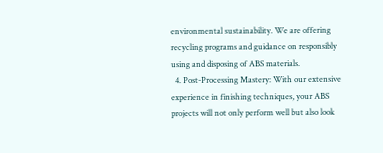environmental sustainability. We are offering recycling programs and guidance on responsibly using and disposing of ABS materials.
  4. Post-Processing Mastery: With our extensive experience in finishing techniques, your ABS projects will not only perform well but also look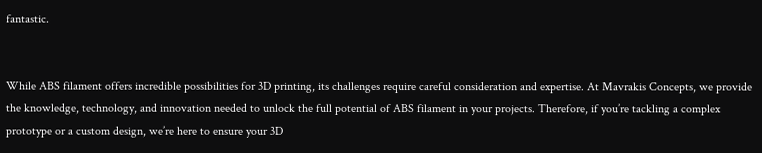fantastic.


While ABS filament offers incredible possibilities for 3D printing, its challenges require careful consideration and expertise. At Mavrakis Concepts, we provide the knowledge, technology, and innovation needed to unlock the full potential of ABS filament in your projects. Therefore, if you’re tackling a complex prototype or a custom design, we’re here to ensure your 3D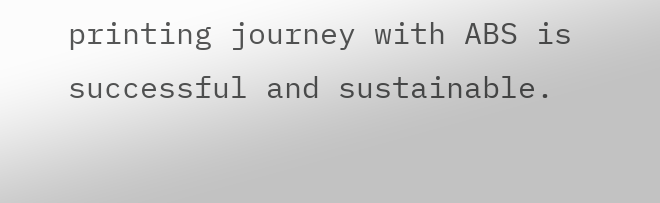printing journey with ABS is successful and sustainable.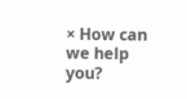× How can we help you?